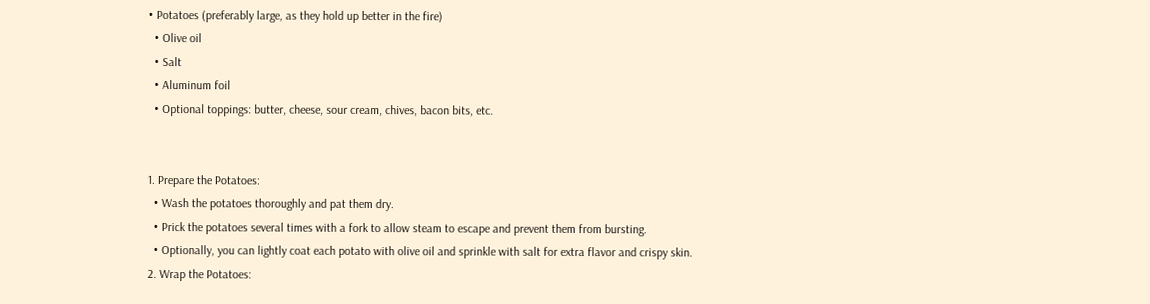• Potatoes (preferably large, as they hold up better in the fire)
  • Olive oil
  • Salt
  • Aluminum foil
  • Optional toppings: butter, cheese, sour cream, chives, bacon bits, etc.


1. Prepare the Potatoes:
  • Wash the potatoes thoroughly and pat them dry.
  • Prick the potatoes several times with a fork to allow steam to escape and prevent them from bursting.
  • Optionally, you can lightly coat each potato with olive oil and sprinkle with salt for extra flavor and crispy skin.
2. Wrap the Potatoes: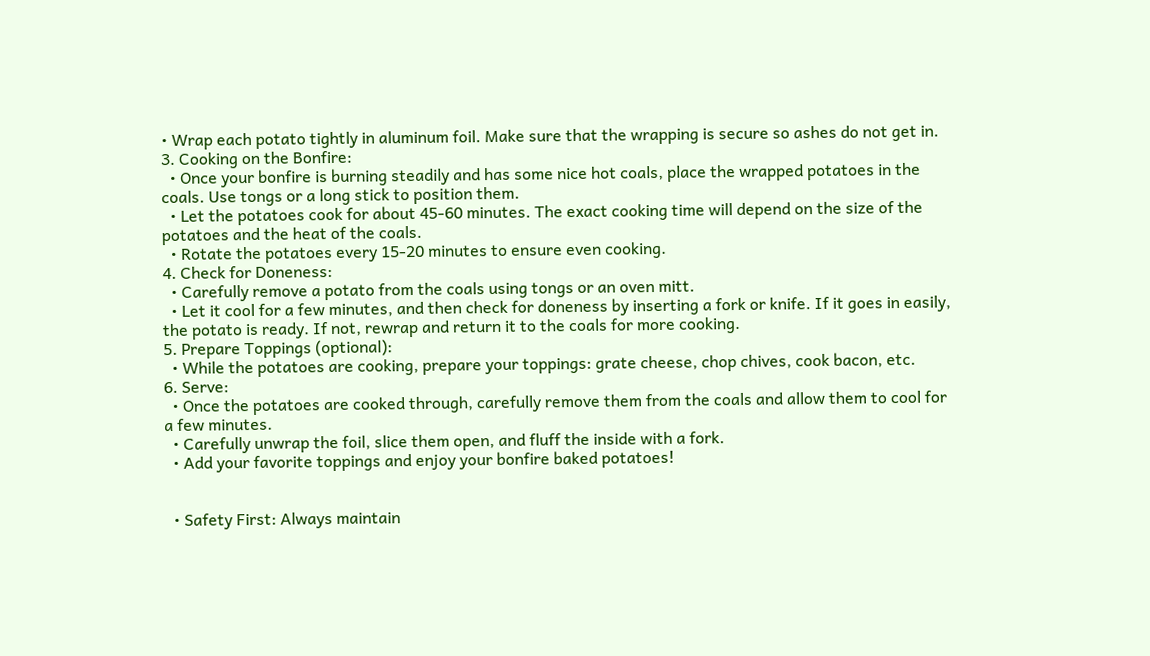• Wrap each potato tightly in aluminum foil. Make sure that the wrapping is secure so ashes do not get in.
3. Cooking on the Bonfire:
  • Once your bonfire is burning steadily and has some nice hot coals, place the wrapped potatoes in the coals. Use tongs or a long stick to position them.
  • Let the potatoes cook for about 45-60 minutes. The exact cooking time will depend on the size of the potatoes and the heat of the coals.
  • Rotate the potatoes every 15-20 minutes to ensure even cooking.
4. Check for Doneness:
  • Carefully remove a potato from the coals using tongs or an oven mitt.
  • Let it cool for a few minutes, and then check for doneness by inserting a fork or knife. If it goes in easily, the potato is ready. If not, rewrap and return it to the coals for more cooking.
5. Prepare Toppings (optional):
  • While the potatoes are cooking, prepare your toppings: grate cheese, chop chives, cook bacon, etc.
6. Serve:
  • Once the potatoes are cooked through, carefully remove them from the coals and allow them to cool for a few minutes.
  • Carefully unwrap the foil, slice them open, and fluff the inside with a fork.
  • Add your favorite toppings and enjoy your bonfire baked potatoes!


  • Safety First: Always maintain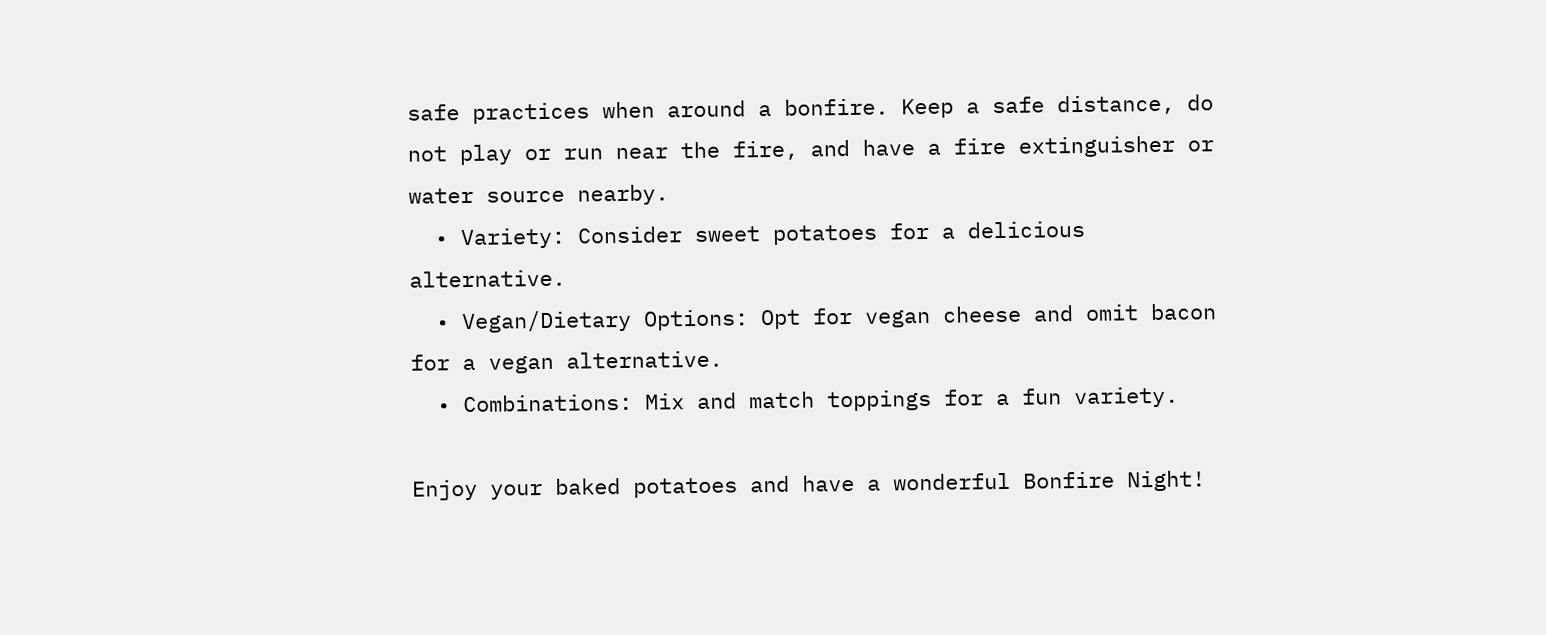safe practices when around a bonfire. Keep a safe distance, do not play or run near the fire, and have a fire extinguisher or water source nearby.
  • Variety: Consider sweet potatoes for a delicious alternative.
  • Vegan/Dietary Options: Opt for vegan cheese and omit bacon for a vegan alternative.
  • Combinations: Mix and match toppings for a fun variety.

Enjoy your baked potatoes and have a wonderful Bonfire Night!